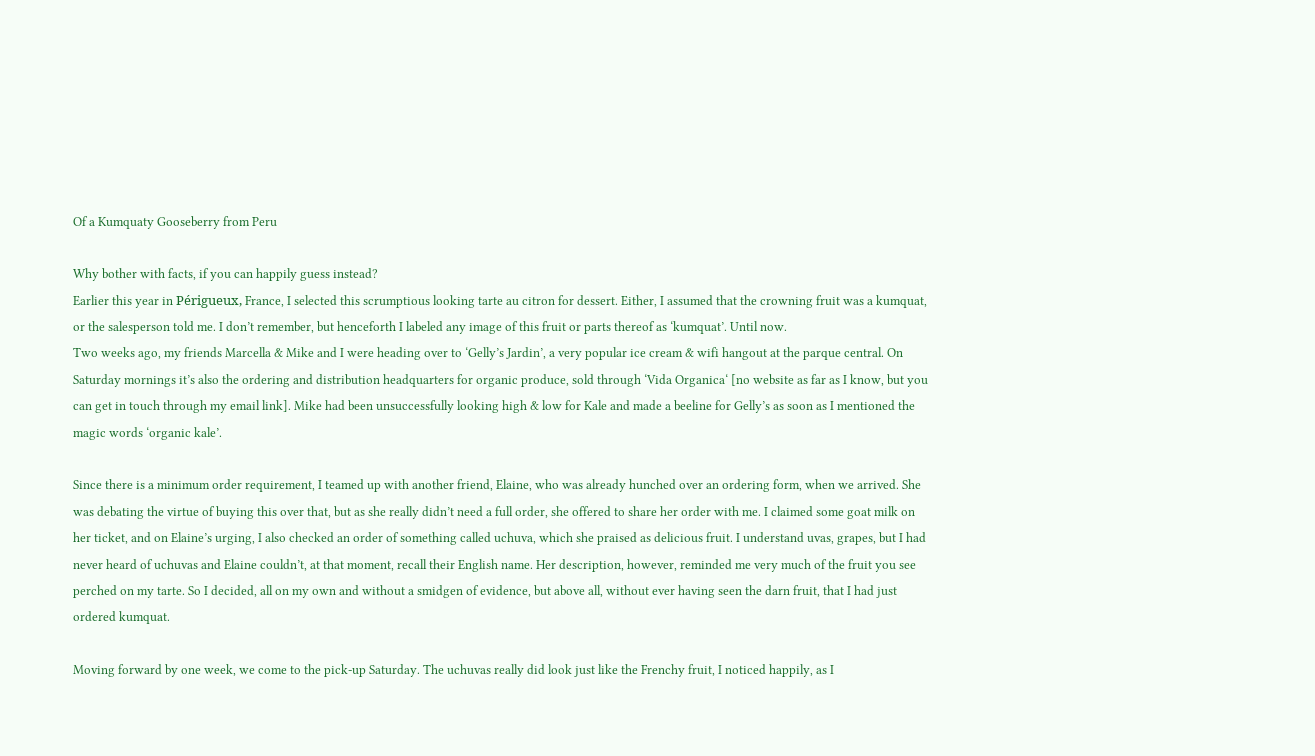Of a Kumquaty Gooseberry from Peru

Why bother with facts, if you can happily guess instead?
Earlier this year in Périgueux, France, I selected this scrumptious looking tarte au citron for dessert. Either, I assumed that the crowning fruit was a kumquat, or the salesperson told me. I don’t remember, but henceforth I labeled any image of this fruit or parts thereof as ‘kumquat’. Until now.
Two weeks ago, my friends Marcella & Mike and I were heading over to ‘Gelly’s Jardin’, a very popular ice cream & wifi hangout at the parque central. On Saturday mornings it’s also the ordering and distribution headquarters for organic produce, sold through ‘Vida Organica‘ [no website as far as I know, but you can get in touch through my email link]. Mike had been unsuccessfully looking high & low for Kale and made a beeline for Gelly’s as soon as I mentioned the magic words ‘organic kale’.

Since there is a minimum order requirement, I teamed up with another friend, Elaine, who was already hunched over an ordering form, when we arrived. She was debating the virtue of buying this over that, but as she really didn’t need a full order, she offered to share her order with me. I claimed some goat milk on her ticket, and on Elaine’s urging, I also checked an order of something called uchuva, which she praised as delicious fruit. I understand uvas, grapes, but I had never heard of uchuvas and Elaine couldn’t, at that moment, recall their English name. Her description, however, reminded me very much of the fruit you see perched on my tarte. So I decided, all on my own and without a smidgen of evidence, but above all, without ever having seen the darn fruit, that I had just ordered kumquat.

Moving forward by one week, we come to the pick-up Saturday. The uchuvas really did look just like the Frenchy fruit, I noticed happily, as I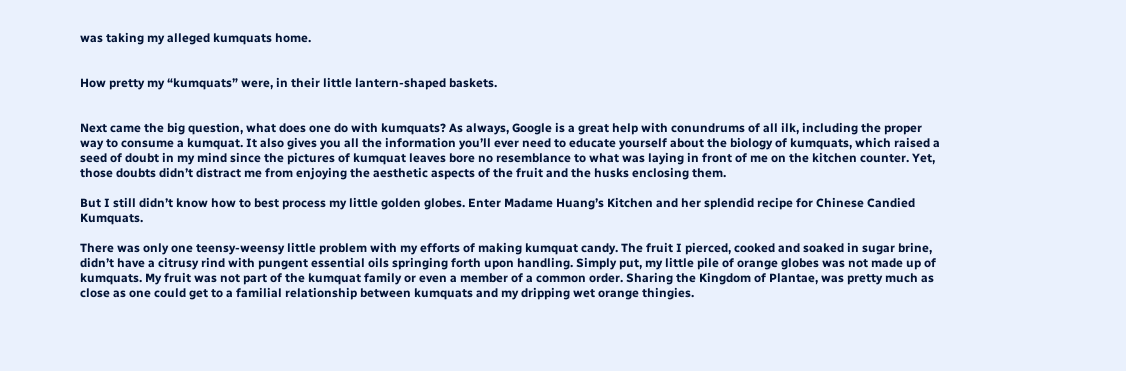was taking my alleged kumquats home.


How pretty my “kumquats” were, in their little lantern-shaped baskets.


Next came the big question, what does one do with kumquats? As always, Google is a great help with conundrums of all ilk, including the proper way to consume a kumquat. It also gives you all the information you’ll ever need to educate yourself about the biology of kumquats, which raised a seed of doubt in my mind since the pictures of kumquat leaves bore no resemblance to what was laying in front of me on the kitchen counter. Yet, those doubts didn’t distract me from enjoying the aesthetic aspects of the fruit and the husks enclosing them.

But I still didn’t know how to best process my little golden globes. Enter Madame Huang’s Kitchen and her splendid recipe for Chinese Candied Kumquats.

There was only one teensy-weensy little problem with my efforts of making kumquat candy. The fruit I pierced, cooked and soaked in sugar brine, didn’t have a citrusy rind with pungent essential oils springing forth upon handling. Simply put, my little pile of orange globes was not made up of kumquats. My fruit was not part of the kumquat family or even a member of a common order. Sharing the Kingdom of Plantae, was pretty much as close as one could get to a familial relationship between kumquats and my dripping wet orange thingies.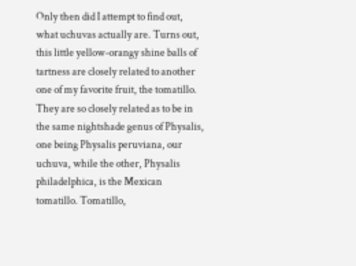Only then did I attempt to find out, what uchuvas actually are. Turns out, this little yellow-orangy shine balls of tartness are closely related to another one of my favorite fruit, the tomatillo. They are so closely related as to be in the same nightshade genus of Physalis, one being Physalis peruviana, our uchuva, while the other, Physalis philadelphica, is the Mexican tomatillo. Tomatillo,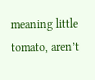meaning little tomato, aren’t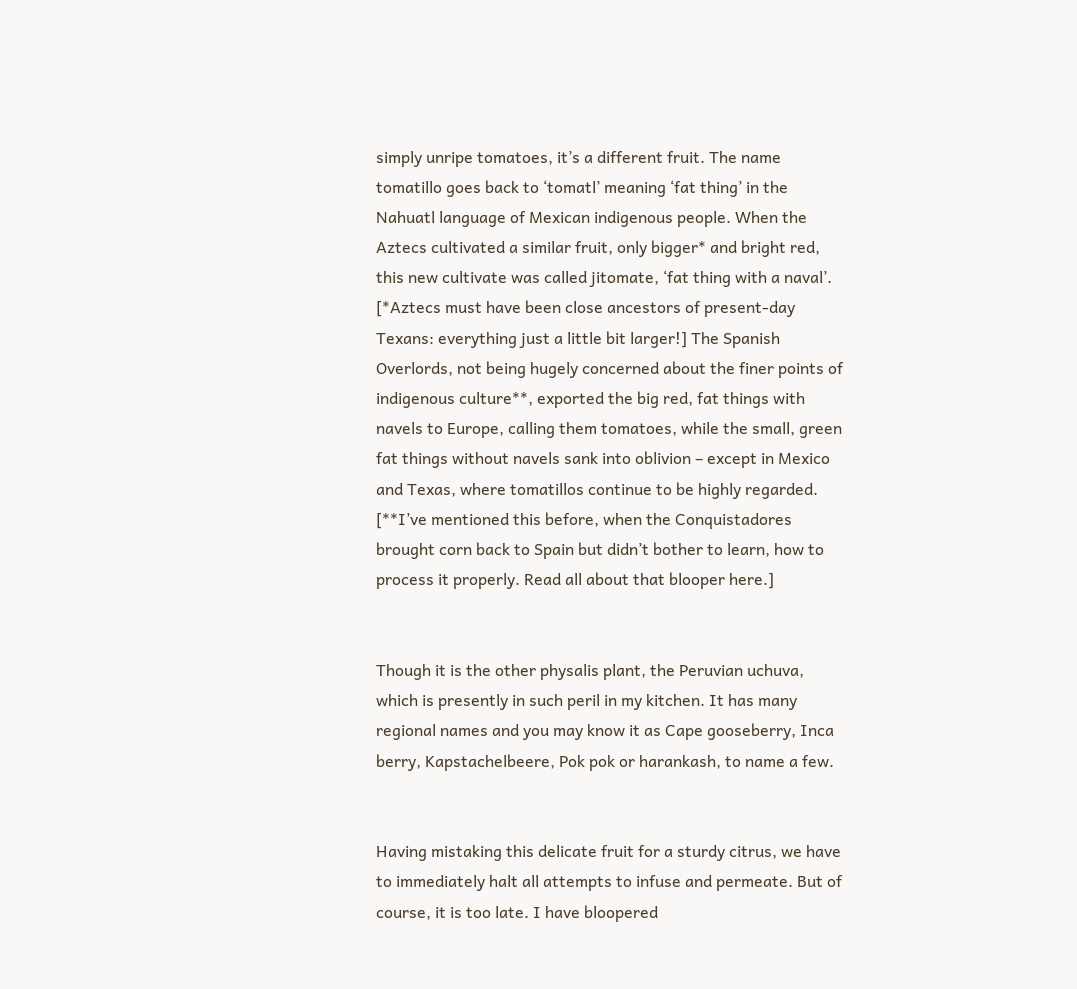simply unripe tomatoes, it’s a different fruit. The name tomatillo goes back to ‘tomatl’ meaning ‘fat thing’ in the Nahuatl language of Mexican indigenous people. When the Aztecs cultivated a similar fruit, only bigger* and bright red, this new cultivate was called jitomate, ‘fat thing with a naval’. [*Aztecs must have been close ancestors of present-day Texans: everything just a little bit larger!] The Spanish Overlords, not being hugely concerned about the finer points of indigenous culture**, exported the big red, fat things with navels to Europe, calling them tomatoes, while the small, green fat things without navels sank into oblivion – except in Mexico and Texas, where tomatillos continue to be highly regarded. [**I’ve mentioned this before, when the Conquistadores brought corn back to Spain but didn’t bother to learn, how to process it properly. Read all about that blooper here.]


Though it is the other physalis plant, the Peruvian uchuva, which is presently in such peril in my kitchen. It has many regional names and you may know it as Cape gooseberry, Inca berry, Kapstachelbeere, Pok pok or harankash, to name a few.


Having mistaking this delicate fruit for a sturdy citrus, we have to immediately halt all attempts to infuse and permeate. But of course, it is too late. I have bloopered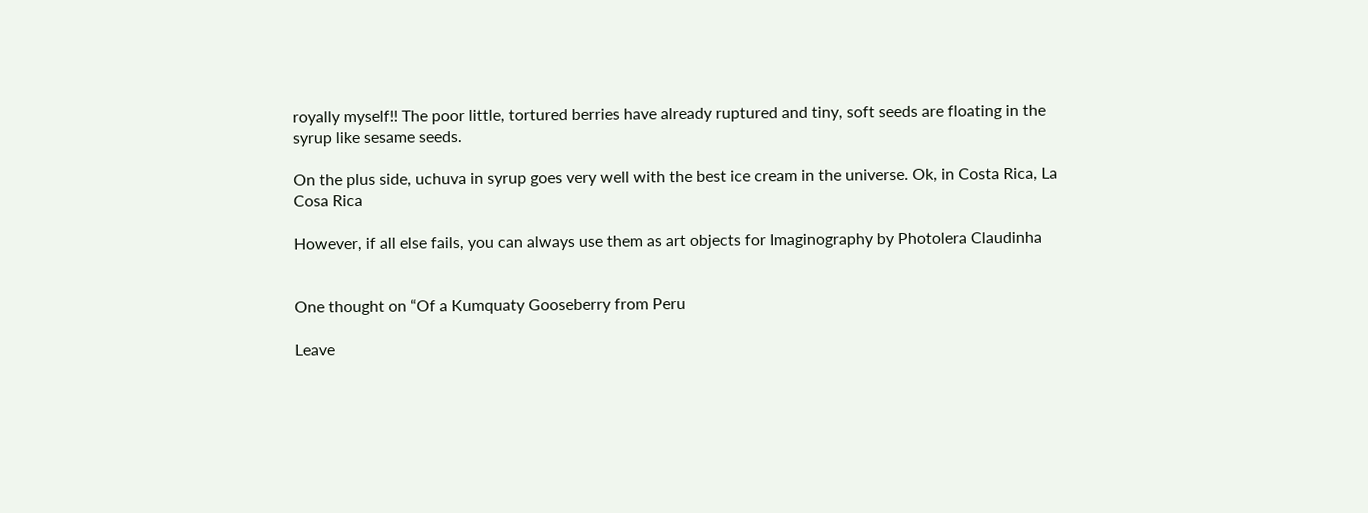royally myself!! The poor little, tortured berries have already ruptured and tiny, soft seeds are floating in the syrup like sesame seeds.

On the plus side, uchuva in syrup goes very well with the best ice cream in the universe. Ok, in Costa Rica, La Cosa Rica

However, if all else fails, you can always use them as art objects for Imaginography by Photolera Claudinha


One thought on “Of a Kumquaty Gooseberry from Peru

Leave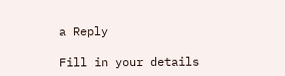a Reply

Fill in your details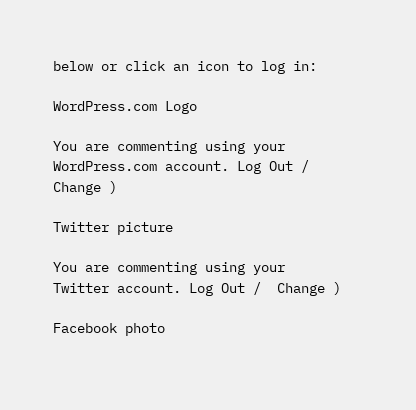below or click an icon to log in:

WordPress.com Logo

You are commenting using your WordPress.com account. Log Out /  Change )

Twitter picture

You are commenting using your Twitter account. Log Out /  Change )

Facebook photo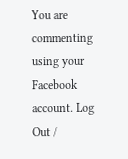You are commenting using your Facebook account. Log Out /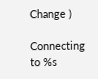Change )

Connecting to %s